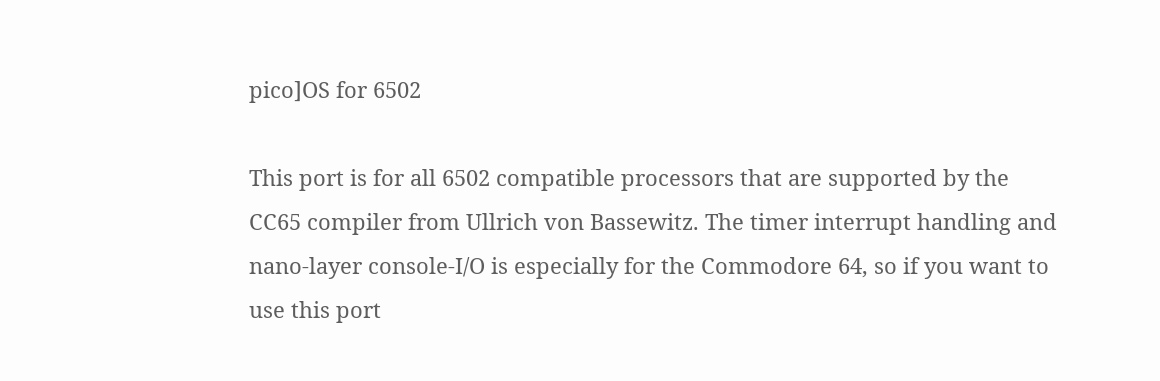pico]OS for 6502

This port is for all 6502 compatible processors that are supported by the CC65 compiler from Ullrich von Bassewitz. The timer interrupt handling and nano-layer console-I/O is especially for the Commodore 64, so if you want to use this port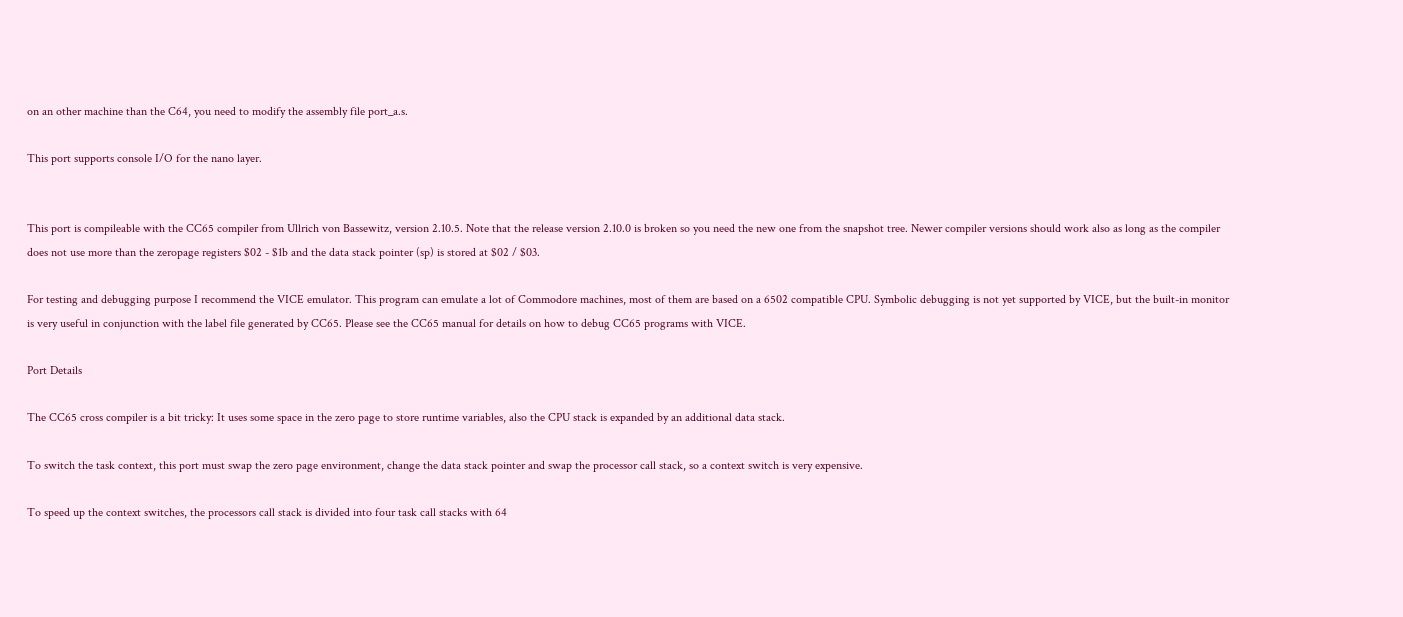on an other machine than the C64, you need to modify the assembly file port_a.s.

This port supports console I/O for the nano layer.


This port is compileable with the CC65 compiler from Ullrich von Bassewitz, version 2.10.5. Note that the release version 2.10.0 is broken so you need the new one from the snapshot tree. Newer compiler versions should work also as long as the compiler does not use more than the zeropage registers $02 - $1b and the data stack pointer (sp) is stored at $02 / $03.

For testing and debugging purpose I recommend the VICE emulator. This program can emulate a lot of Commodore machines, most of them are based on a 6502 compatible CPU. Symbolic debugging is not yet supported by VICE, but the built-in monitor is very useful in conjunction with the label file generated by CC65. Please see the CC65 manual for details on how to debug CC65 programs with VICE.

Port Details

The CC65 cross compiler is a bit tricky: It uses some space in the zero page to store runtime variables, also the CPU stack is expanded by an additional data stack.

To switch the task context, this port must swap the zero page environment, change the data stack pointer and swap the processor call stack, so a context switch is very expensive.

To speed up the context switches, the processors call stack is divided into four task call stacks with 64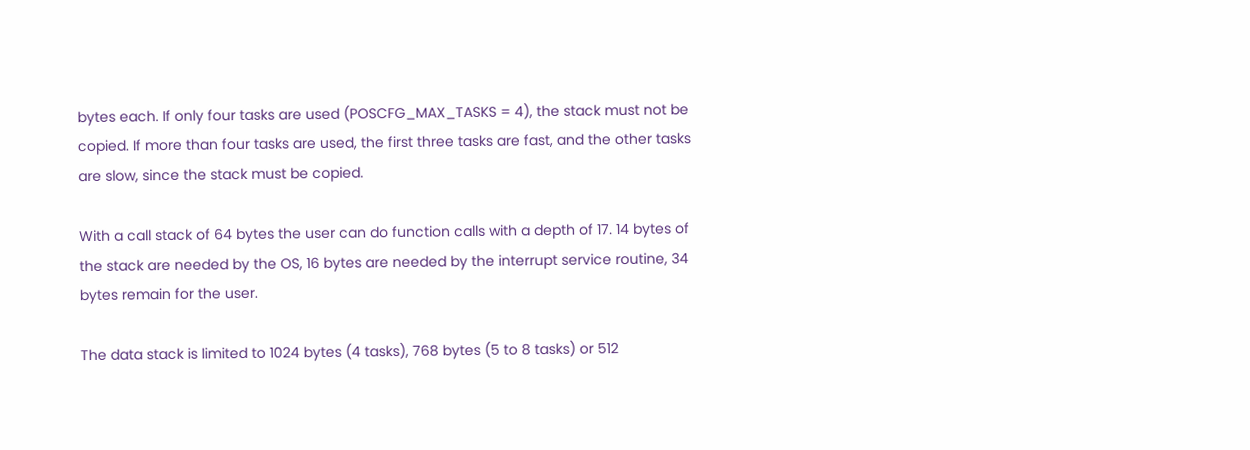bytes each. If only four tasks are used (POSCFG_MAX_TASKS = 4), the stack must not be copied. If more than four tasks are used, the first three tasks are fast, and the other tasks are slow, since the stack must be copied.

With a call stack of 64 bytes the user can do function calls with a depth of 17. 14 bytes of the stack are needed by the OS, 16 bytes are needed by the interrupt service routine, 34 bytes remain for the user.

The data stack is limited to 1024 bytes (4 tasks), 768 bytes (5 to 8 tasks) or 512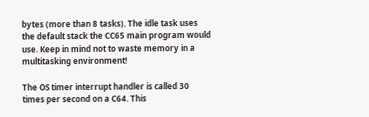bytes (more than 8 tasks). The idle task uses the default stack the CC65 main program would use. Keep in mind not to waste memory in a multitasking environment!

The OS timer interrupt handler is called 30 times per second on a C64. This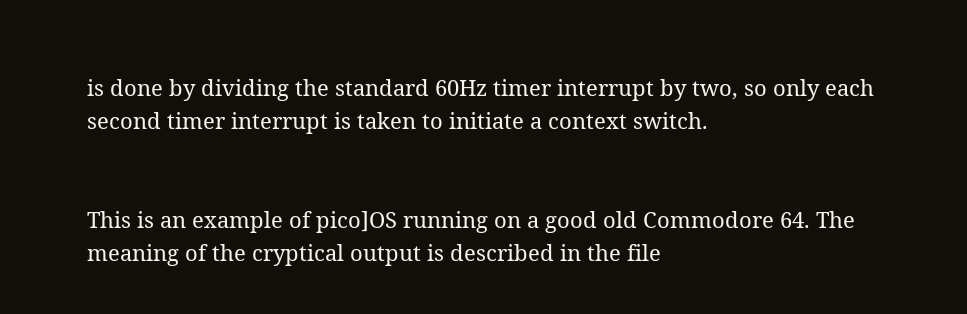is done by dividing the standard 60Hz timer interrupt by two, so only each second timer interrupt is taken to initiate a context switch.


This is an example of pico]OS running on a good old Commodore 64. The meaning of the cryptical output is described in the file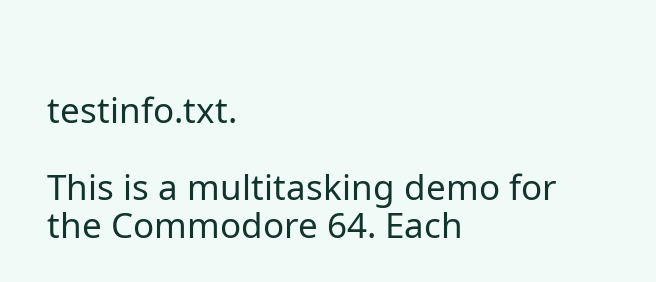testinfo.txt.

This is a multitasking demo for the Commodore 64. Each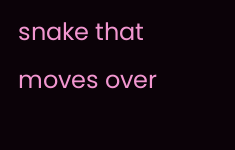snake that moves over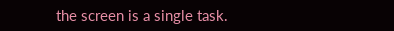the screen is a single task.